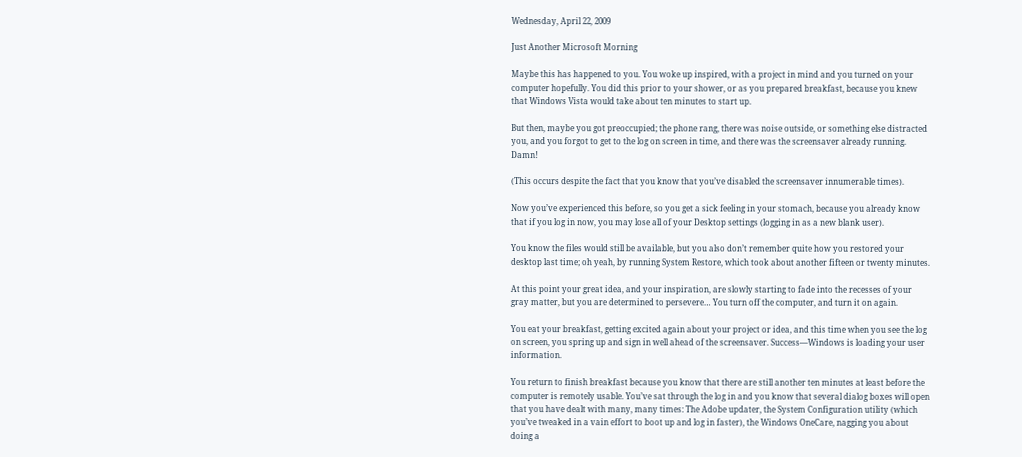Wednesday, April 22, 2009

Just Another Microsoft Morning

Maybe this has happened to you. You woke up inspired, with a project in mind and you turned on your computer hopefully. You did this prior to your shower, or as you prepared breakfast, because you knew that Windows Vista would take about ten minutes to start up.

But then, maybe you got preoccupied; the phone rang, there was noise outside, or something else distracted you, and you forgot to get to the log on screen in time, and there was the screensaver already running. Damn!

(This occurs despite the fact that you know that you’ve disabled the screensaver innumerable times).

Now you’ve experienced this before, so you get a sick feeling in your stomach, because you already know that if you log in now, you may lose all of your Desktop settings (logging in as a new blank user).

You know the files would still be available, but you also don’t remember quite how you restored your desktop last time; oh yeah, by running System Restore, which took about another fifteen or twenty minutes.

At this point your great idea, and your inspiration, are slowly starting to fade into the recesses of your gray matter, but you are determined to persevere… You turn off the computer, and turn it on again.

You eat your breakfast, getting excited again about your project or idea, and this time when you see the log on screen, you spring up and sign in well ahead of the screensaver. Success—Windows is loading your user information.

You return to finish breakfast because you know that there are still another ten minutes at least before the computer is remotely usable. You’ve sat through the log in and you know that several dialog boxes will open that you have dealt with many, many times: The Adobe updater, the System Configuration utility (which you’ve tweaked in a vain effort to boot up and log in faster), the Windows OneCare, nagging you about doing a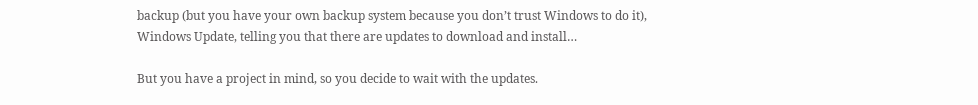backup (but you have your own backup system because you don’t trust Windows to do it), Windows Update, telling you that there are updates to download and install…

But you have a project in mind, so you decide to wait with the updates.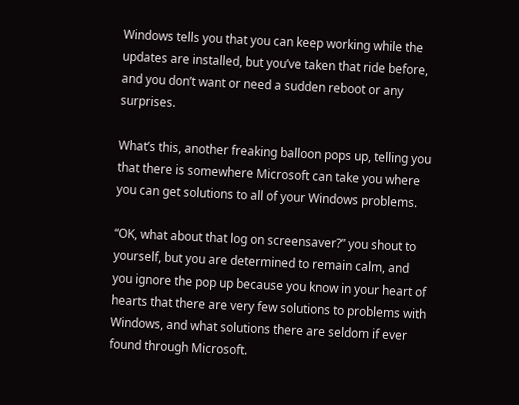Windows tells you that you can keep working while the updates are installed, but you’ve taken that ride before, and you don’t want or need a sudden reboot or any surprises.

What’s this, another freaking balloon pops up, telling you that there is somewhere Microsoft can take you where you can get solutions to all of your Windows problems.

“OK, what about that log on screensaver?” you shout to yourself, but you are determined to remain calm, and you ignore the pop up because you know in your heart of hearts that there are very few solutions to problems with Windows, and what solutions there are seldom if ever found through Microsoft.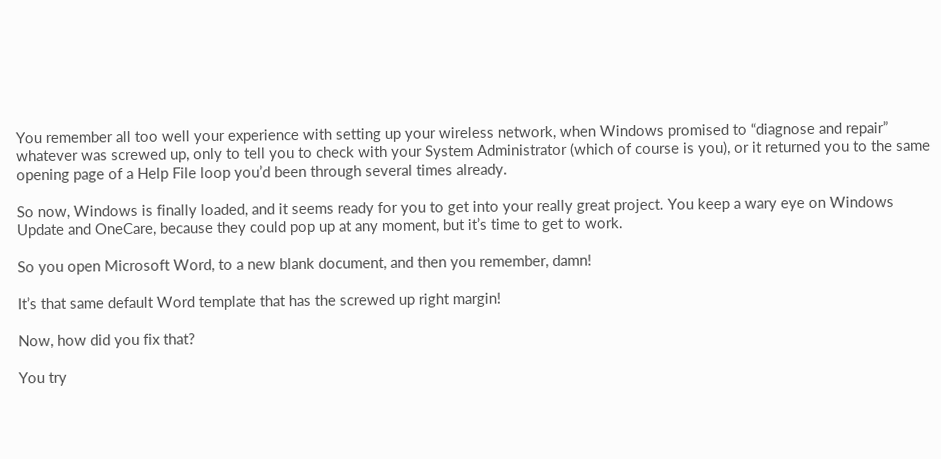You remember all too well your experience with setting up your wireless network, when Windows promised to “diagnose and repair” whatever was screwed up, only to tell you to check with your System Administrator (which of course is you), or it returned you to the same opening page of a Help File loop you’d been through several times already.

So now, Windows is finally loaded, and it seems ready for you to get into your really great project. You keep a wary eye on Windows Update and OneCare, because they could pop up at any moment, but it’s time to get to work.

So you open Microsoft Word, to a new blank document, and then you remember, damn!

It’s that same default Word template that has the screwed up right margin!

Now, how did you fix that?

You try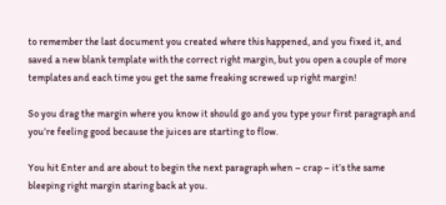to remember the last document you created where this happened, and you fixed it, and saved a new blank template with the correct right margin, but you open a couple of more templates and each time you get the same freaking screwed up right margin!

So you drag the margin where you know it should go and you type your first paragraph and you’re feeling good because the juices are starting to flow.

You hit Enter and are about to begin the next paragraph when – crap – it’s the same bleeping right margin staring back at you.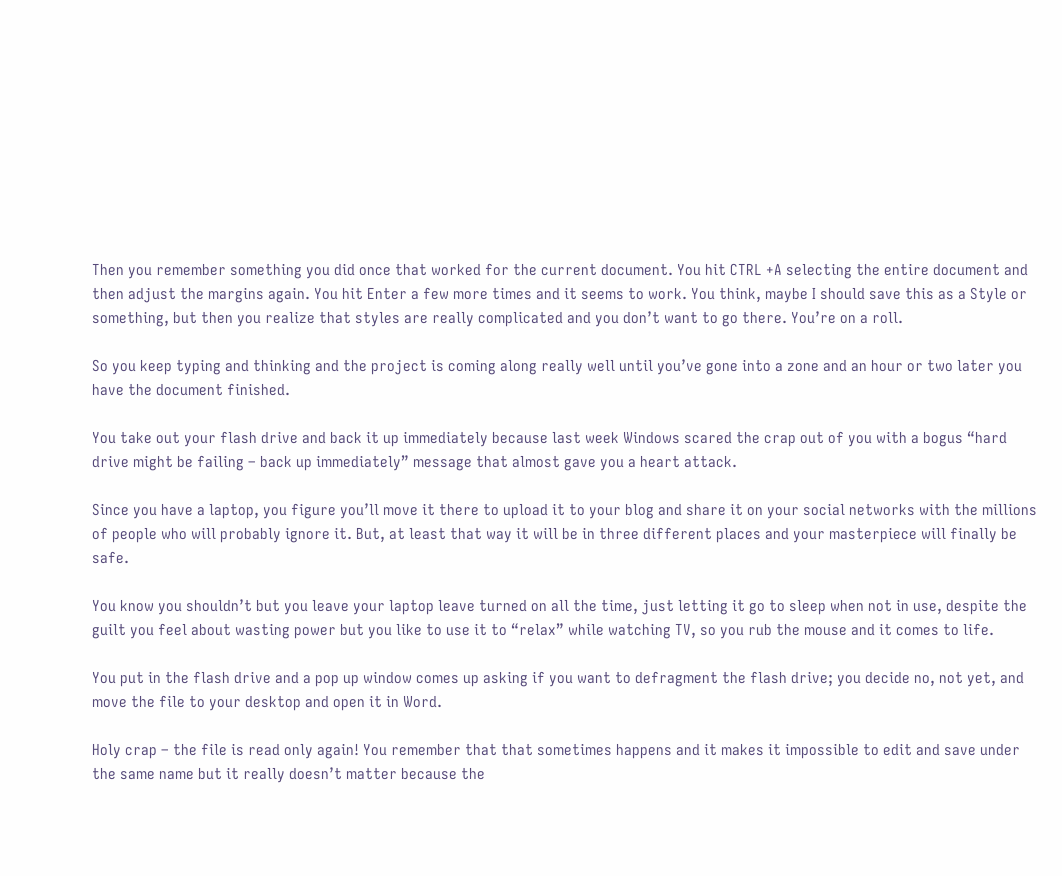Then you remember something you did once that worked for the current document. You hit CTRL +A selecting the entire document and then adjust the margins again. You hit Enter a few more times and it seems to work. You think, maybe I should save this as a Style or something, but then you realize that styles are really complicated and you don’t want to go there. You’re on a roll.

So you keep typing and thinking and the project is coming along really well until you’ve gone into a zone and an hour or two later you have the document finished.

You take out your flash drive and back it up immediately because last week Windows scared the crap out of you with a bogus “hard drive might be failing – back up immediately” message that almost gave you a heart attack.

Since you have a laptop, you figure you’ll move it there to upload it to your blog and share it on your social networks with the millions of people who will probably ignore it. But, at least that way it will be in three different places and your masterpiece will finally be safe.

You know you shouldn’t but you leave your laptop leave turned on all the time, just letting it go to sleep when not in use, despite the guilt you feel about wasting power but you like to use it to “relax” while watching TV, so you rub the mouse and it comes to life.

You put in the flash drive and a pop up window comes up asking if you want to defragment the flash drive; you decide no, not yet, and move the file to your desktop and open it in Word.

Holy crap – the file is read only again! You remember that that sometimes happens and it makes it impossible to edit and save under the same name but it really doesn’t matter because the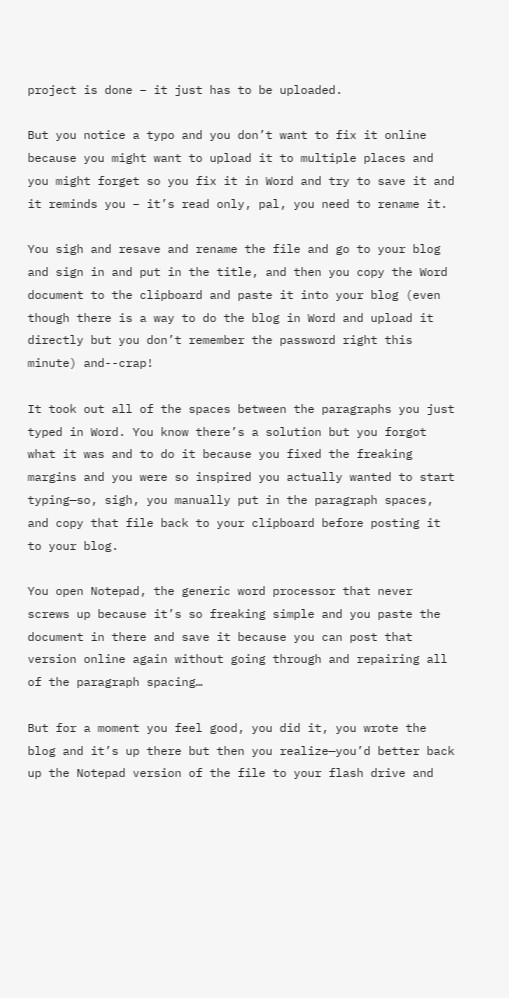project is done – it just has to be uploaded.

But you notice a typo and you don’t want to fix it online because you might want to upload it to multiple places and you might forget so you fix it in Word and try to save it and it reminds you – it’s read only, pal, you need to rename it.

You sigh and resave and rename the file and go to your blog and sign in and put in the title, and then you copy the Word document to the clipboard and paste it into your blog (even though there is a way to do the blog in Word and upload it directly but you don’t remember the password right this minute) and--crap!

It took out all of the spaces between the paragraphs you just typed in Word. You know there’s a solution but you forgot what it was and to do it because you fixed the freaking margins and you were so inspired you actually wanted to start typing—so, sigh, you manually put in the paragraph spaces, and copy that file back to your clipboard before posting it to your blog.

You open Notepad, the generic word processor that never screws up because it’s so freaking simple and you paste the document in there and save it because you can post that version online again without going through and repairing all of the paragraph spacing…

But for a moment you feel good, you did it, you wrote the blog and it’s up there but then you realize—you’d better back up the Notepad version of the file to your flash drive and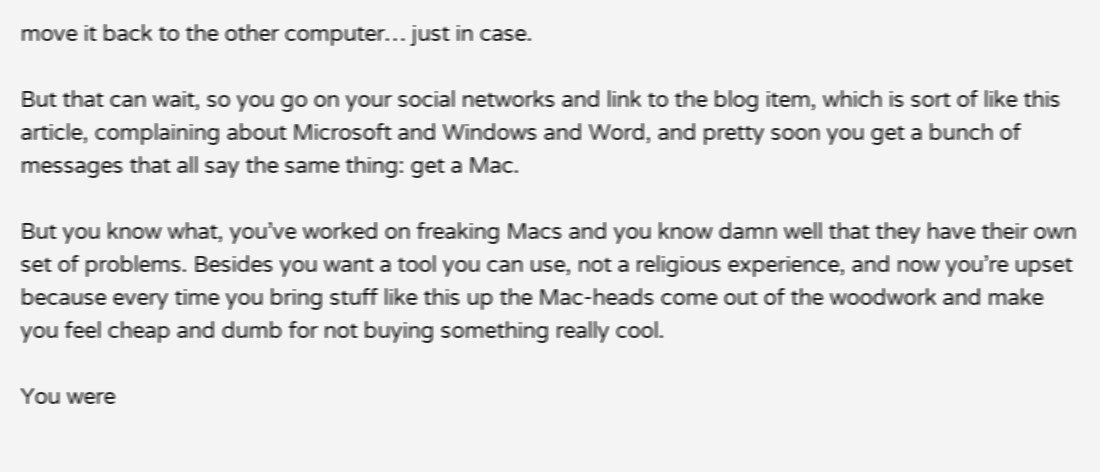move it back to the other computer… just in case.

But that can wait, so you go on your social networks and link to the blog item, which is sort of like this article, complaining about Microsoft and Windows and Word, and pretty soon you get a bunch of messages that all say the same thing: get a Mac.

But you know what, you’ve worked on freaking Macs and you know damn well that they have their own set of problems. Besides you want a tool you can use, not a religious experience, and now you’re upset because every time you bring stuff like this up the Mac-heads come out of the woodwork and make you feel cheap and dumb for not buying something really cool.

You were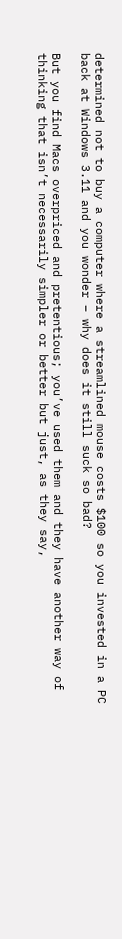determined not to buy a computer where a streamlined mouse costs $100 so you invested in a PC back at Windows 3.11 and you wonder – why does it still suck so bad?

But you find Macs overpriced and pretentious; you’ve used them and they have another way of thinking that isn’t necessarily simpler or better but just, as they say,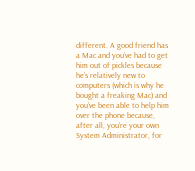different. A good friend has a Mac and you’ve had to get him out of pickles because he’s relatively new to computers (which is why he bought a freaking Mac) and you’ve been able to help him over the phone because, after all, you’re your own System Administrator, for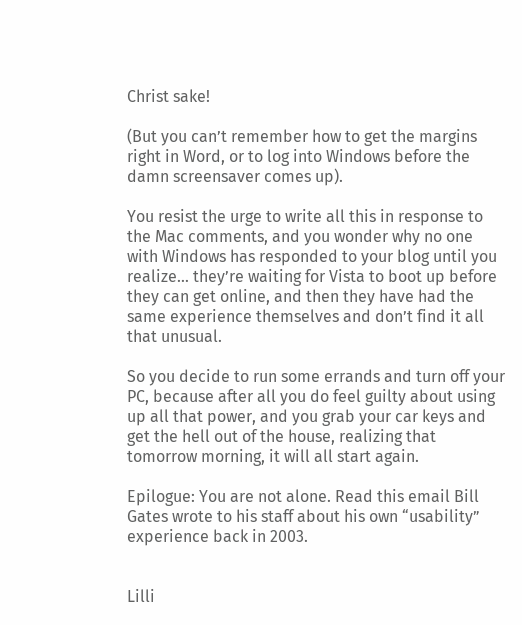Christ sake!

(But you can’t remember how to get the margins right in Word, or to log into Windows before the damn screensaver comes up).

You resist the urge to write all this in response to the Mac comments, and you wonder why no one with Windows has responded to your blog until you realize… they’re waiting for Vista to boot up before they can get online, and then they have had the same experience themselves and don’t find it all that unusual.

So you decide to run some errands and turn off your PC, because after all you do feel guilty about using up all that power, and you grab your car keys and get the hell out of the house, realizing that tomorrow morning, it will all start again.

Epilogue: You are not alone. Read this email Bill Gates wrote to his staff about his own “usability” experience back in 2003.


Lilli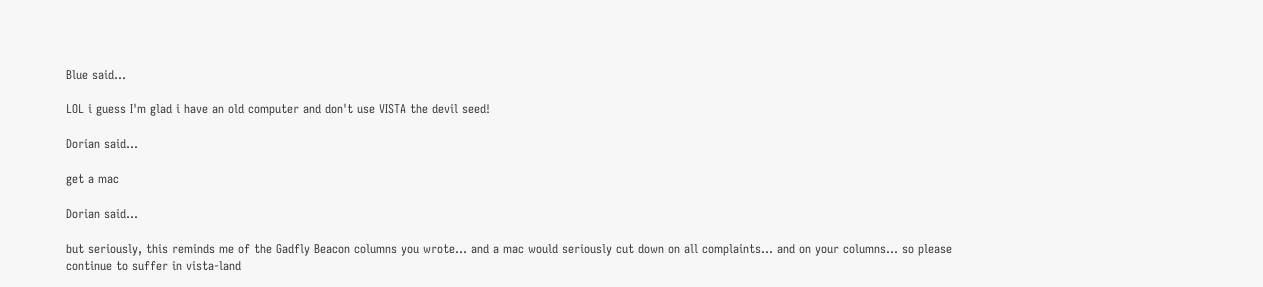Blue said...

LOL i guess I'm glad i have an old computer and don't use VISTA the devil seed!

Dorian said...

get a mac

Dorian said...

but seriously, this reminds me of the Gadfly Beacon columns you wrote... and a mac would seriously cut down on all complaints... and on your columns... so please continue to suffer in vista-land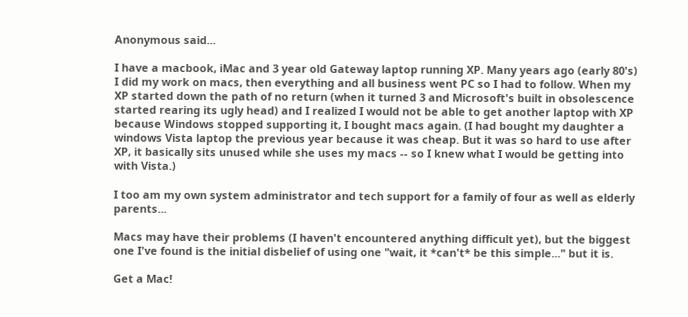Anonymous said...

I have a macbook, iMac and 3 year old Gateway laptop running XP. Many years ago (early 80's) I did my work on macs, then everything and all business went PC so I had to follow. When my XP started down the path of no return (when it turned 3 and Microsoft's built in obsolescence started rearing its ugly head) and I realized I would not be able to get another laptop with XP because Windows stopped supporting it, I bought macs again. (I had bought my daughter a windows Vista laptop the previous year because it was cheap. But it was so hard to use after XP, it basically sits unused while she uses my macs -- so I knew what I would be getting into with Vista.)

I too am my own system administrator and tech support for a family of four as well as elderly parents...

Macs may have their problems (I haven't encountered anything difficult yet), but the biggest one I've found is the initial disbelief of using one "wait, it *can't* be this simple..." but it is.

Get a Mac!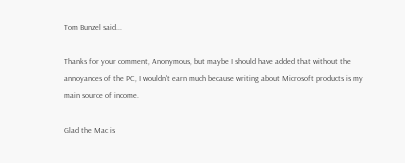Tom Bunzel said...

Thanks for your comment, Anonymous, but maybe I should have added that without the annoyances of the PC, I wouldn't earn much because writing about Microsoft products is my main source of income.

Glad the Mac is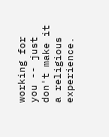working for you -- just don't make it a religious experience.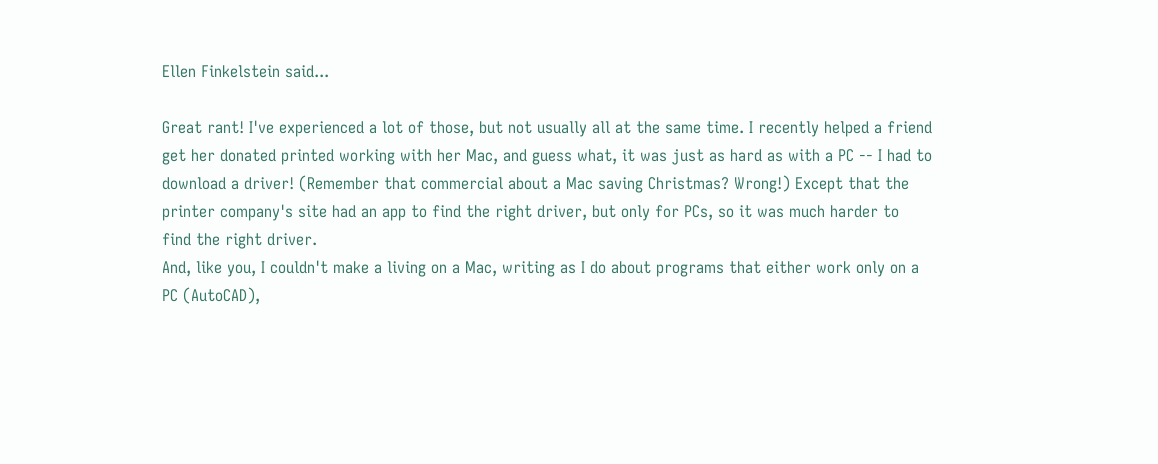Ellen Finkelstein said...

Great rant! I've experienced a lot of those, but not usually all at the same time. I recently helped a friend get her donated printed working with her Mac, and guess what, it was just as hard as with a PC -- I had to download a driver! (Remember that commercial about a Mac saving Christmas? Wrong!) Except that the printer company's site had an app to find the right driver, but only for PCs, so it was much harder to find the right driver.
And, like you, I couldn't make a living on a Mac, writing as I do about programs that either work only on a PC (AutoCAD),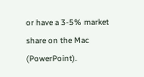or have a 3-5% market share on the Mac (PowerPoint).